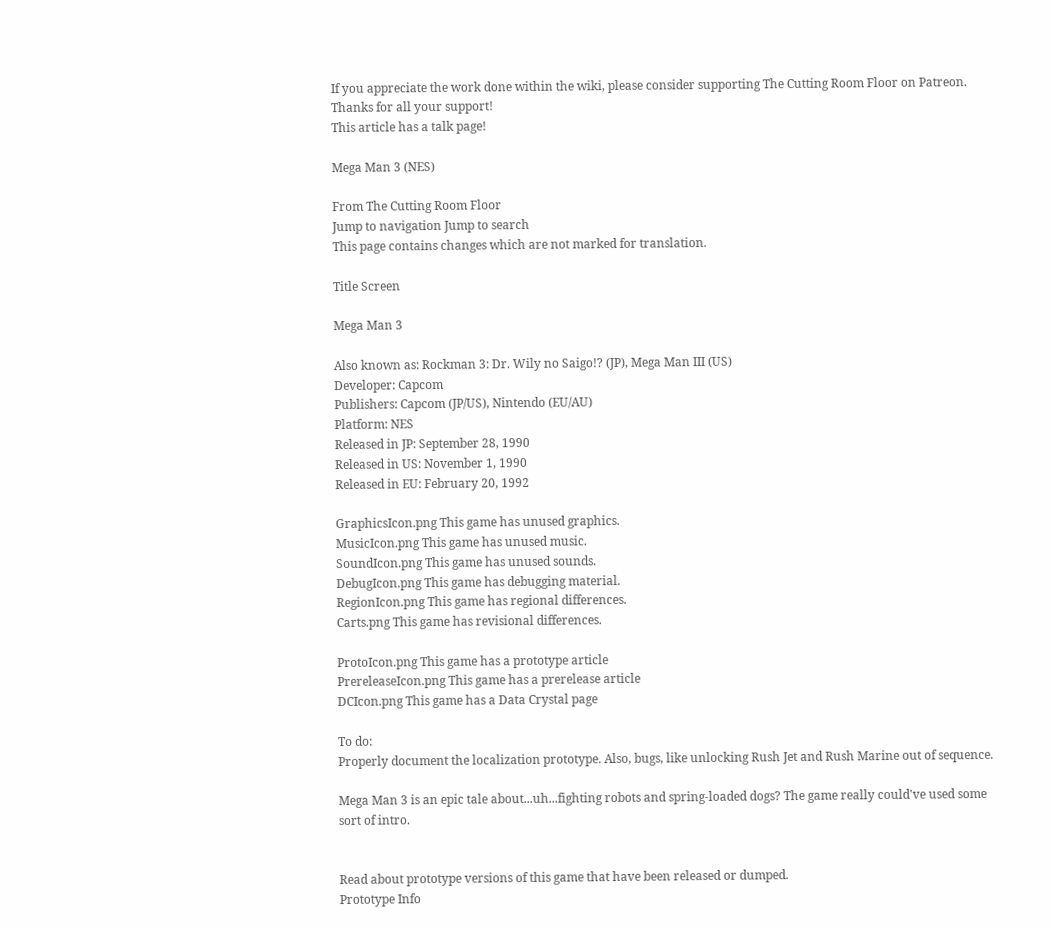If you appreciate the work done within the wiki, please consider supporting The Cutting Room Floor on Patreon. Thanks for all your support!
This article has a talk page!

Mega Man 3 (NES)

From The Cutting Room Floor
Jump to navigation Jump to search
This page contains changes which are not marked for translation.

Title Screen

Mega Man 3

Also known as: Rockman 3: Dr. Wily no Saigo!? (JP), Mega Man III (US)
Developer: Capcom
Publishers: Capcom (JP/US), Nintendo (EU/AU)
Platform: NES
Released in JP: September 28, 1990
Released in US: November 1, 1990
Released in EU: February 20, 1992

GraphicsIcon.png This game has unused graphics.
MusicIcon.png This game has unused music.
SoundIcon.png This game has unused sounds.
DebugIcon.png This game has debugging material.
RegionIcon.png This game has regional differences.
Carts.png This game has revisional differences.

ProtoIcon.png This game has a prototype article
PrereleaseIcon.png This game has a prerelease article
DCIcon.png This game has a Data Crystal page

To do:
Properly document the localization prototype. Also, bugs, like unlocking Rush Jet and Rush Marine out of sequence.

Mega Man 3 is an epic tale about...uh...fighting robots and spring-loaded dogs? The game really could've used some sort of intro.


Read about prototype versions of this game that have been released or dumped.
Prototype Info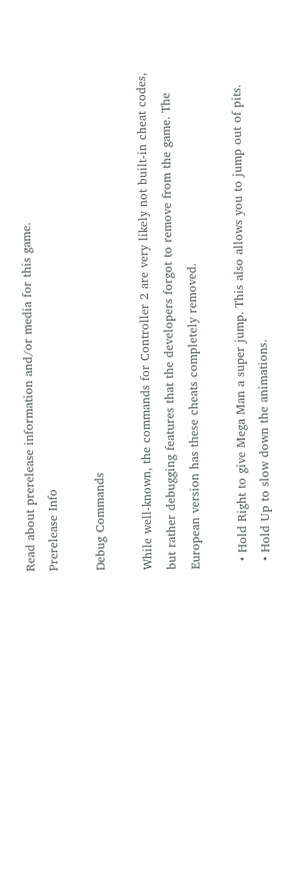Read about prerelease information and/or media for this game.
Prerelease Info

Debug Commands

While well-known, the commands for Controller 2 are very likely not built-in cheat codes, but rather debugging features that the developers forgot to remove from the game. The European version has these cheats completely removed.

  • Hold Right to give Mega Man a super jump. This also allows you to jump out of pits.
  • Hold Up to slow down the animations.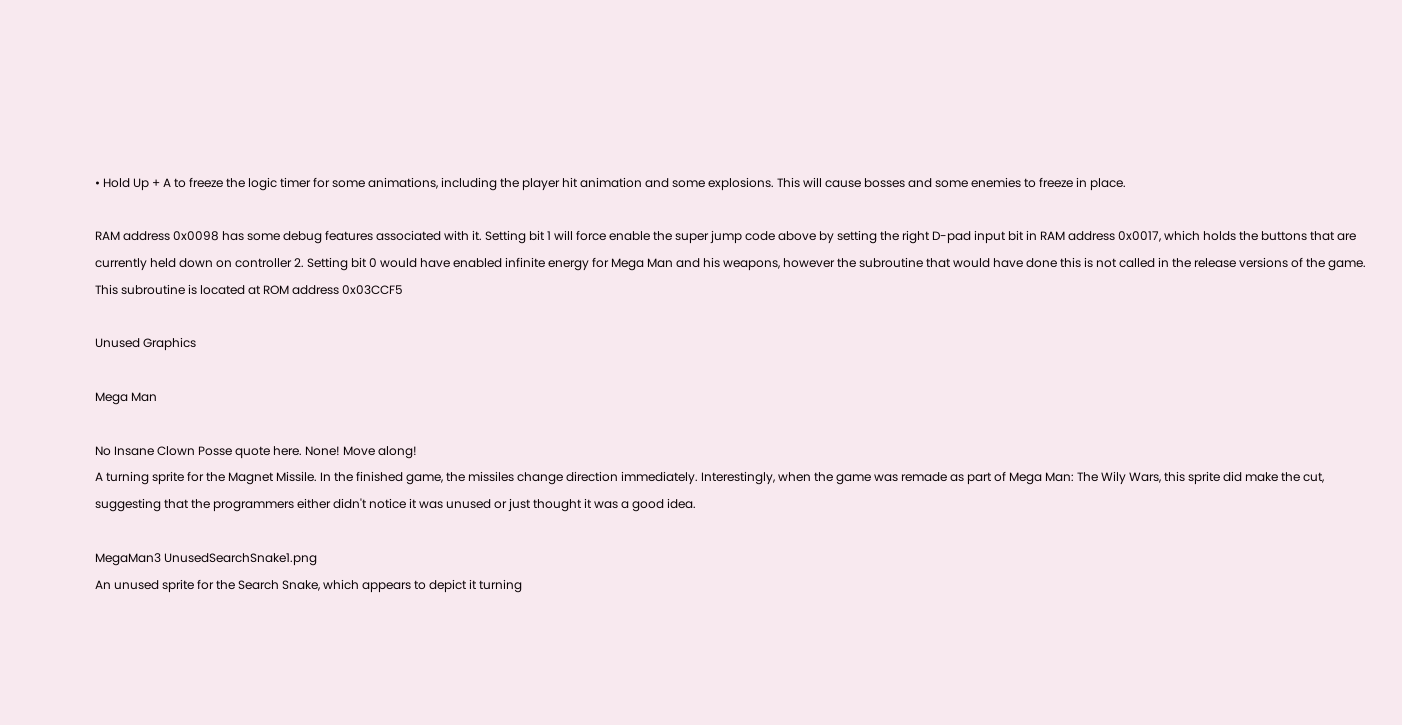• Hold Up + A to freeze the logic timer for some animations, including the player hit animation and some explosions. This will cause bosses and some enemies to freeze in place.

RAM address 0x0098 has some debug features associated with it. Setting bit 1 will force enable the super jump code above by setting the right D-pad input bit in RAM address 0x0017, which holds the buttons that are currently held down on controller 2. Setting bit 0 would have enabled infinite energy for Mega Man and his weapons, however the subroutine that would have done this is not called in the release versions of the game. This subroutine is located at ROM address 0x03CCF5

Unused Graphics

Mega Man

No Insane Clown Posse quote here. None! Move along!
A turning sprite for the Magnet Missile. In the finished game, the missiles change direction immediately. Interestingly, when the game was remade as part of Mega Man: The Wily Wars, this sprite did make the cut, suggesting that the programmers either didn't notice it was unused or just thought it was a good idea.

MegaMan3 UnusedSearchSnake1.png
An unused sprite for the Search Snake, which appears to depict it turning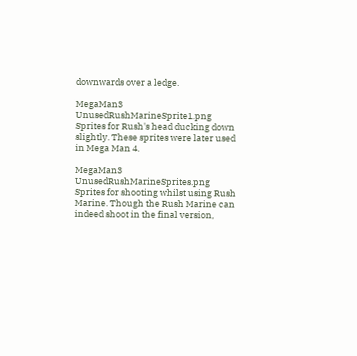downwards over a ledge.

MegaMan3 UnusedRushMarineSprite1.png
Sprites for Rush's head ducking down slightly. These sprites were later used in Mega Man 4.

MegaMan3 UnusedRushMarineSprites.png
Sprites for shooting whilst using Rush Marine. Though the Rush Marine can indeed shoot in the final version,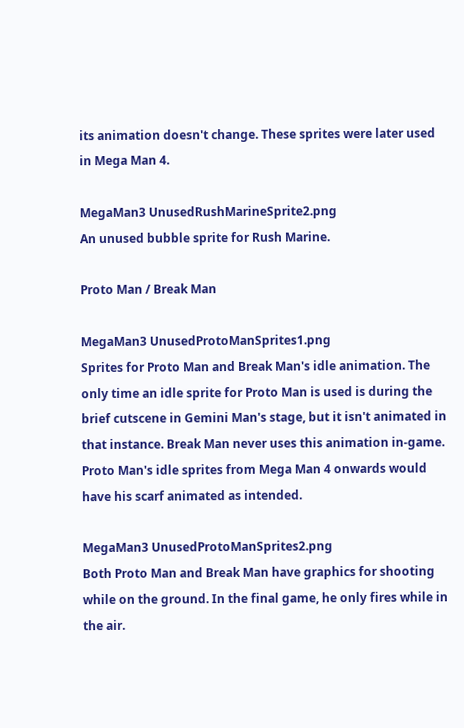its animation doesn't change. These sprites were later used in Mega Man 4.

MegaMan3 UnusedRushMarineSprite2.png
An unused bubble sprite for Rush Marine.

Proto Man / Break Man

MegaMan3 UnusedProtoManSprites1.png
Sprites for Proto Man and Break Man's idle animation. The only time an idle sprite for Proto Man is used is during the brief cutscene in Gemini Man's stage, but it isn't animated in that instance. Break Man never uses this animation in-game. Proto Man's idle sprites from Mega Man 4 onwards would have his scarf animated as intended.

MegaMan3 UnusedProtoManSprites2.png
Both Proto Man and Break Man have graphics for shooting while on the ground. In the final game, he only fires while in the air.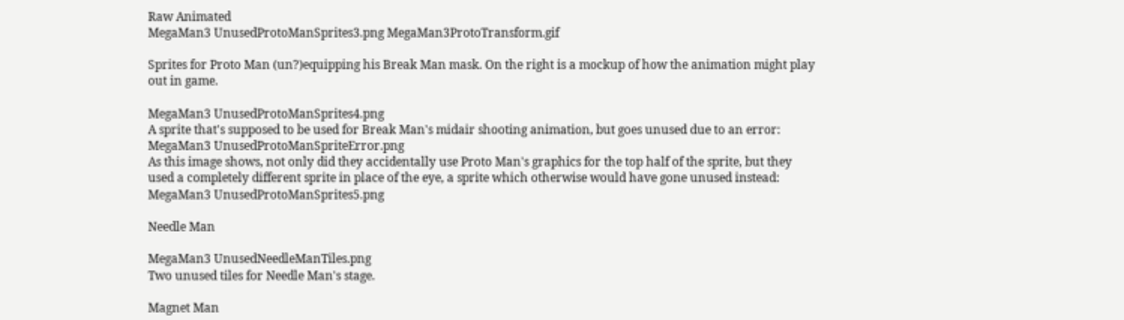Raw Animated
MegaMan3 UnusedProtoManSprites3.png MegaMan3ProtoTransform.gif

Sprites for Proto Man (un?)equipping his Break Man mask. On the right is a mockup of how the animation might play out in game.

MegaMan3 UnusedProtoManSprites4.png
A sprite that's supposed to be used for Break Man's midair shooting animation, but goes unused due to an error:
MegaMan3 UnusedProtoManSpriteError.png
As this image shows, not only did they accidentally use Proto Man's graphics for the top half of the sprite, but they used a completely different sprite in place of the eye, a sprite which otherwise would have gone unused instead:
MegaMan3 UnusedProtoManSprites5.png

Needle Man

MegaMan3 UnusedNeedleManTiles.png
Two unused tiles for Needle Man's stage.

Magnet Man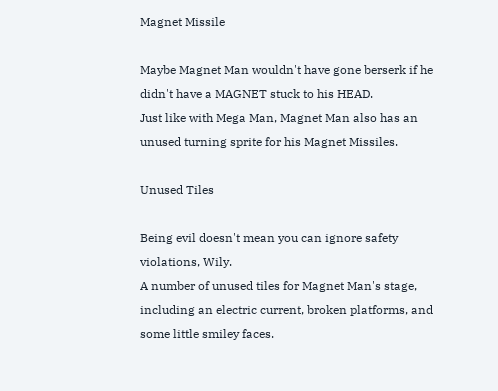Magnet Missile

Maybe Magnet Man wouldn't have gone berserk if he didn't have a MAGNET stuck to his HEAD.
Just like with Mega Man, Magnet Man also has an unused turning sprite for his Magnet Missiles.

Unused Tiles

Being evil doesn't mean you can ignore safety violations, Wily.
A number of unused tiles for Magnet Man's stage, including an electric current, broken platforms, and some little smiley faces.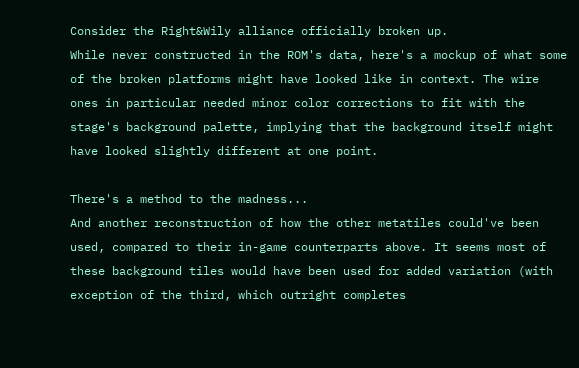Consider the Right&Wily alliance officially broken up.
While never constructed in the ROM's data, here's a mockup of what some of the broken platforms might have looked like in context. The wire ones in particular needed minor color corrections to fit with the stage's background palette, implying that the background itself might have looked slightly different at one point.

There's a method to the madness...
And another reconstruction of how the other metatiles could've been used, compared to their in-game counterparts above. It seems most of these background tiles would have been used for added variation (with exception of the third, which outright completes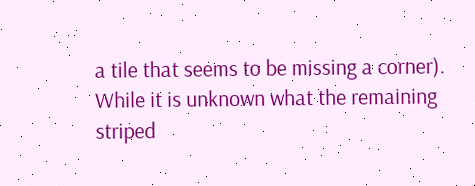a tile that seems to be missing a corner). While it is unknown what the remaining striped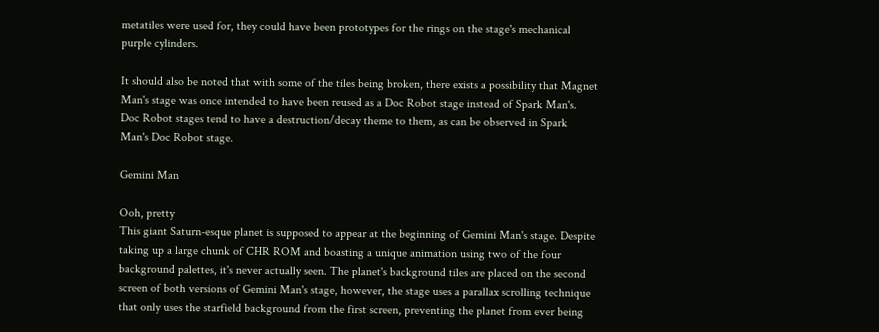metatiles were used for, they could have been prototypes for the rings on the stage's mechanical purple cylinders.

It should also be noted that with some of the tiles being broken, there exists a possibility that Magnet Man's stage was once intended to have been reused as a Doc Robot stage instead of Spark Man's. Doc Robot stages tend to have a destruction/decay theme to them, as can be observed in Spark Man's Doc Robot stage.

Gemini Man

Ooh, pretty
This giant Saturn-esque planet is supposed to appear at the beginning of Gemini Man's stage. Despite taking up a large chunk of CHR ROM and boasting a unique animation using two of the four background palettes, it's never actually seen. The planet's background tiles are placed on the second screen of both versions of Gemini Man's stage, however, the stage uses a parallax scrolling technique that only uses the starfield background from the first screen, preventing the planet from ever being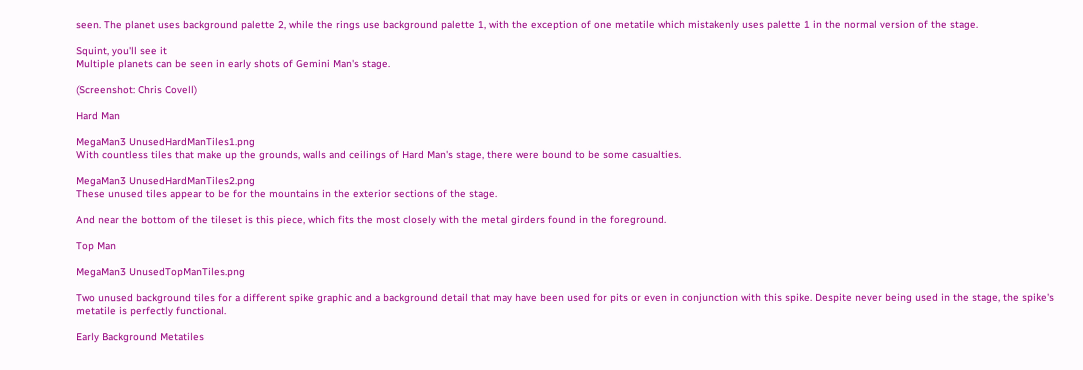seen. The planet uses background palette 2, while the rings use background palette 1, with the exception of one metatile which mistakenly uses palette 1 in the normal version of the stage.

Squint, you'll see it
Multiple planets can be seen in early shots of Gemini Man's stage.

(Screenshot: Chris Covell)

Hard Man

MegaMan3 UnusedHardManTiles1.png
With countless tiles that make up the grounds, walls and ceilings of Hard Man's stage, there were bound to be some casualties.

MegaMan3 UnusedHardManTiles2.png
These unused tiles appear to be for the mountains in the exterior sections of the stage.

And near the bottom of the tileset is this piece, which fits the most closely with the metal girders found in the foreground.

Top Man

MegaMan3 UnusedTopManTiles.png

Two unused background tiles for a different spike graphic and a background detail that may have been used for pits or even in conjunction with this spike. Despite never being used in the stage, the spike's metatile is perfectly functional.

Early Background Metatiles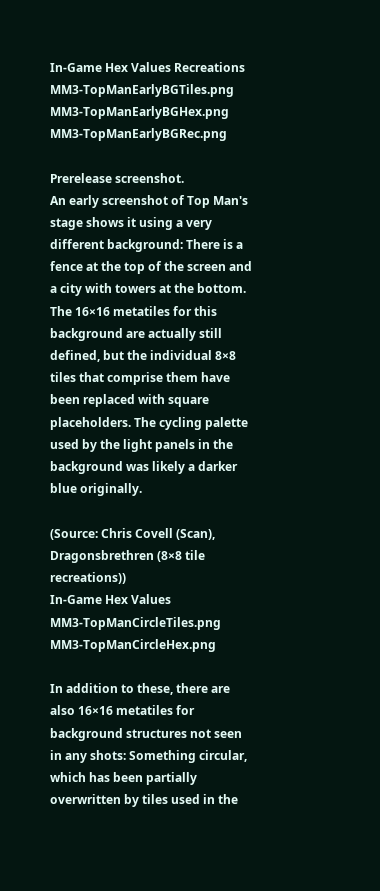In-Game Hex Values Recreations
MM3-TopManEarlyBGTiles.png MM3-TopManEarlyBGHex.png MM3-TopManEarlyBGRec.png

Prerelease screenshot.
An early screenshot of Top Man's stage shows it using a very different background: There is a fence at the top of the screen and a city with towers at the bottom. The 16×16 metatiles for this background are actually still defined, but the individual 8×8 tiles that comprise them have been replaced with square placeholders. The cycling palette used by the light panels in the background was likely a darker blue originally.

(Source: Chris Covell (Scan), Dragonsbrethren (8×8 tile recreations))
In-Game Hex Values
MM3-TopManCircleTiles.png MM3-TopManCircleHex.png

In addition to these, there are also 16×16 metatiles for background structures not seen in any shots: Something circular, which has been partially overwritten by tiles used in the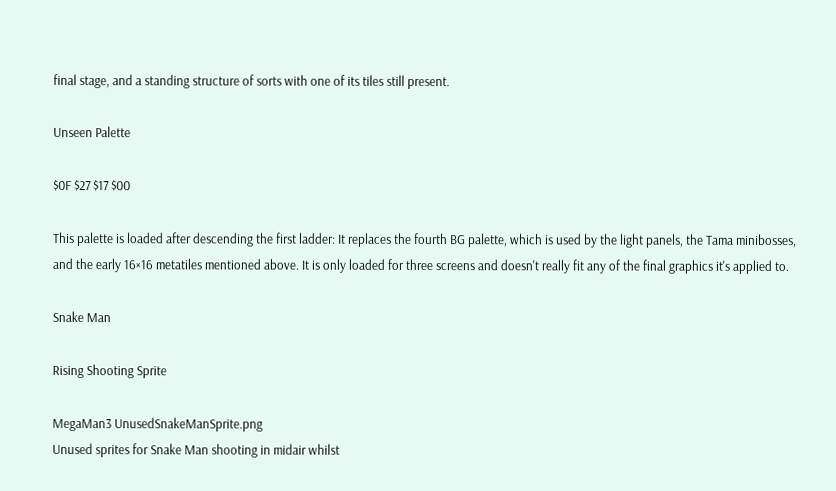final stage, and a standing structure of sorts with one of its tiles still present.

Unseen Palette

$0F $27 $17 $00

This palette is loaded after descending the first ladder: It replaces the fourth BG palette, which is used by the light panels, the Tama minibosses, and the early 16×16 metatiles mentioned above. It is only loaded for three screens and doesn't really fit any of the final graphics it's applied to.

Snake Man

Rising Shooting Sprite

MegaMan3 UnusedSnakeManSprite.png
Unused sprites for Snake Man shooting in midair whilst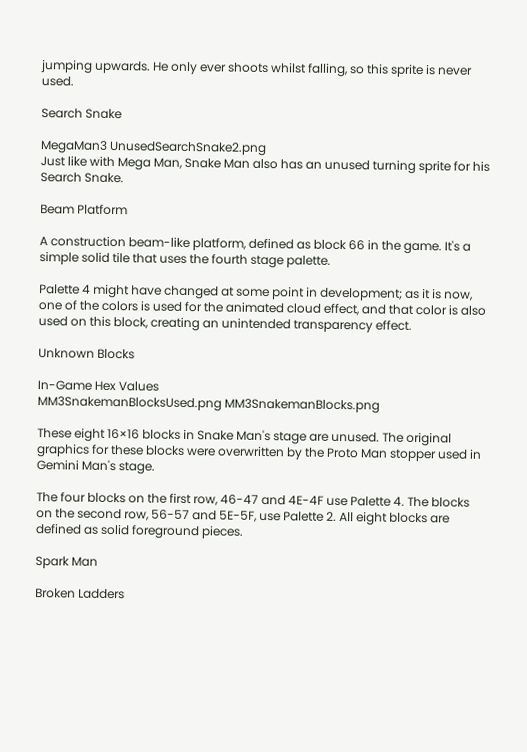jumping upwards. He only ever shoots whilst falling, so this sprite is never used.

Search Snake

MegaMan3 UnusedSearchSnake2.png
Just like with Mega Man, Snake Man also has an unused turning sprite for his Search Snake.

Beam Platform

A construction beam-like platform, defined as block 66 in the game. It's a simple solid tile that uses the fourth stage palette.

Palette 4 might have changed at some point in development; as it is now, one of the colors is used for the animated cloud effect, and that color is also used on this block, creating an unintended transparency effect.

Unknown Blocks

In-Game Hex Values
MM3SnakemanBlocksUsed.png MM3SnakemanBlocks.png

These eight 16×16 blocks in Snake Man's stage are unused. The original graphics for these blocks were overwritten by the Proto Man stopper used in Gemini Man's stage.

The four blocks on the first row, 46-47 and 4E-4F use Palette 4. The blocks on the second row, 56-57 and 5E-5F, use Palette 2. All eight blocks are defined as solid foreground pieces.

Spark Man

Broken Ladders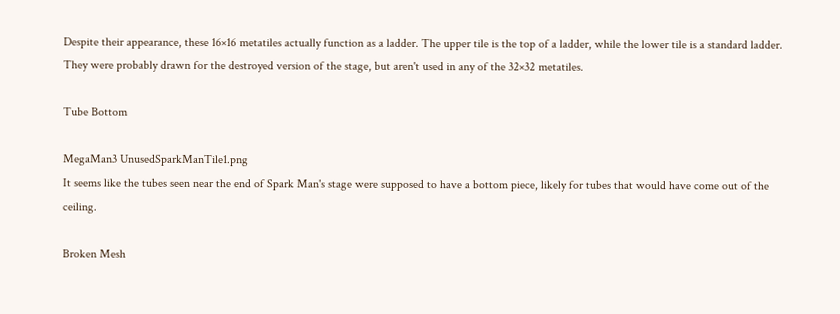Despite their appearance, these 16×16 metatiles actually function as a ladder. The upper tile is the top of a ladder, while the lower tile is a standard ladder. They were probably drawn for the destroyed version of the stage, but aren't used in any of the 32×32 metatiles.

Tube Bottom

MegaMan3 UnusedSparkManTile1.png
It seems like the tubes seen near the end of Spark Man's stage were supposed to have a bottom piece, likely for tubes that would have come out of the ceiling.

Broken Mesh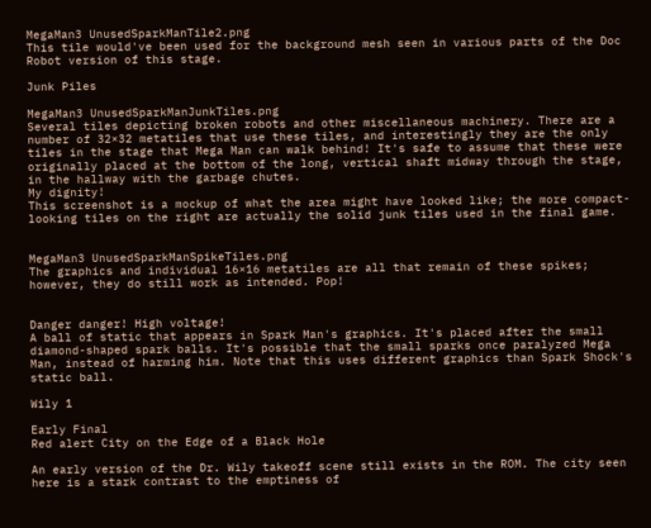MegaMan3 UnusedSparkManTile2.png
This tile would've been used for the background mesh seen in various parts of the Doc Robot version of this stage.

Junk Piles

MegaMan3 UnusedSparkManJunkTiles.png
Several tiles depicting broken robots and other miscellaneous machinery. There are a number of 32×32 metatiles that use these tiles, and interestingly they are the only tiles in the stage that Mega Man can walk behind! It's safe to assume that these were originally placed at the bottom of the long, vertical shaft midway through the stage, in the hallway with the garbage chutes.
My dignity!
This screenshot is a mockup of what the area might have looked like; the more compact-looking tiles on the right are actually the solid junk tiles used in the final game.


MegaMan3 UnusedSparkManSpikeTiles.png
The graphics and individual 16×16 metatiles are all that remain of these spikes; however, they do still work as intended. Pop!


Danger danger! High voltage!
A ball of static that appears in Spark Man's graphics. It's placed after the small diamond-shaped spark balls. It's possible that the small sparks once paralyzed Mega Man, instead of harming him. Note that this uses different graphics than Spark Shock's static ball.

Wily 1

Early Final
Red alert City on the Edge of a Black Hole

An early version of the Dr. Wily takeoff scene still exists in the ROM. The city seen here is a stark contrast to the emptiness of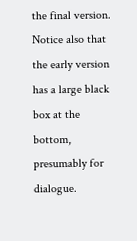the final version. Notice also that the early version has a large black box at the bottom, presumably for dialogue.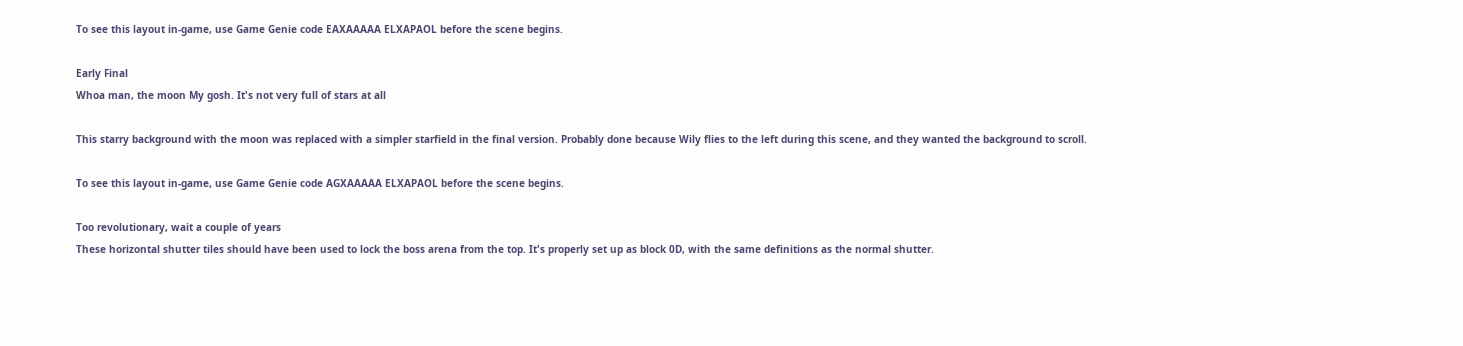To see this layout in-game, use Game Genie code EAXAAAAA ELXAPAOL before the scene begins.

Early Final
Whoa man, the moon My gosh. It's not very full of stars at all

This starry background with the moon was replaced with a simpler starfield in the final version. Probably done because Wily flies to the left during this scene, and they wanted the background to scroll.

To see this layout in-game, use Game Genie code AGXAAAAA ELXAPAOL before the scene begins.

Too revolutionary, wait a couple of years
These horizontal shutter tiles should have been used to lock the boss arena from the top. It's properly set up as block 0D, with the same definitions as the normal shutter.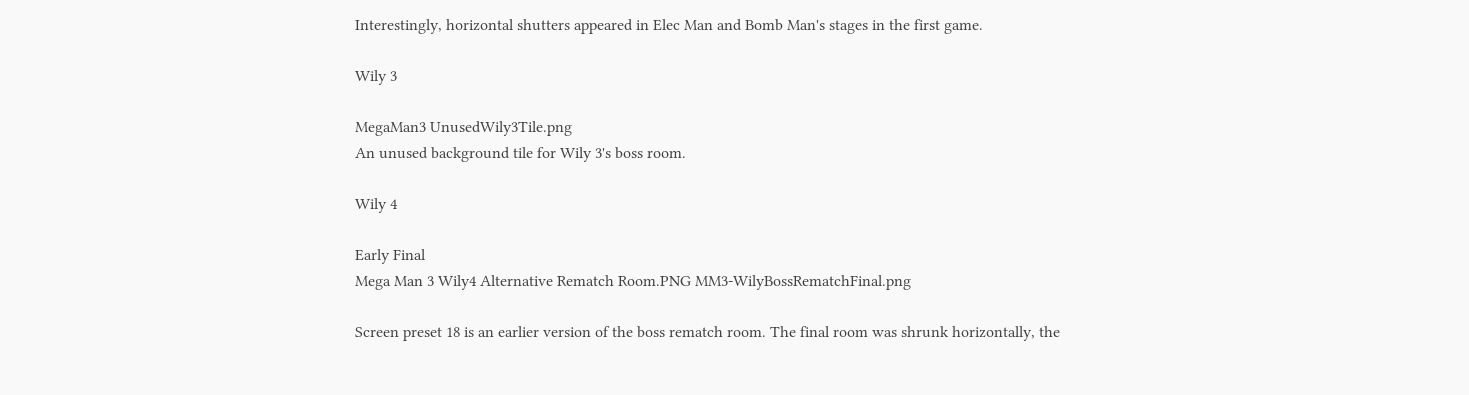Interestingly, horizontal shutters appeared in Elec Man and Bomb Man's stages in the first game.

Wily 3

MegaMan3 UnusedWily3Tile.png
An unused background tile for Wily 3's boss room.

Wily 4

Early Final
Mega Man 3 Wily4 Alternative Rematch Room.PNG MM3-WilyBossRematchFinal.png

Screen preset 18 is an earlier version of the boss rematch room. The final room was shrunk horizontally, the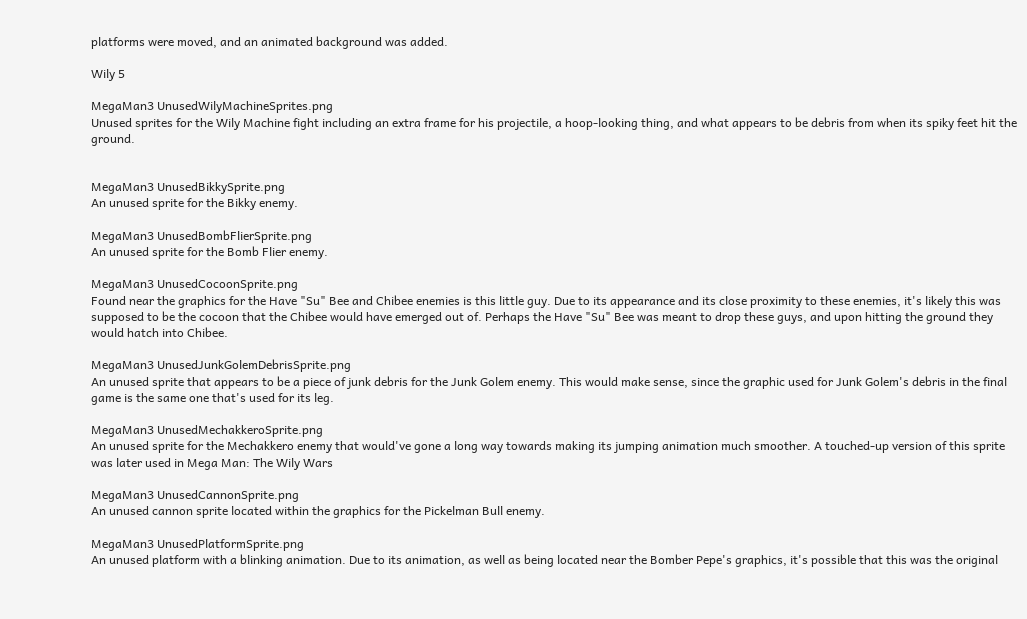platforms were moved, and an animated background was added.

Wily 5

MegaMan3 UnusedWilyMachineSprites.png
Unused sprites for the Wily Machine fight including an extra frame for his projectile, a hoop-looking thing, and what appears to be debris from when its spiky feet hit the ground.


MegaMan3 UnusedBikkySprite.png
An unused sprite for the Bikky enemy.

MegaMan3 UnusedBombFlierSprite.png
An unused sprite for the Bomb Flier enemy.

MegaMan3 UnusedCocoonSprite.png
Found near the graphics for the Have "Su" Bee and Chibee enemies is this little guy. Due to its appearance and its close proximity to these enemies, it's likely this was supposed to be the cocoon that the Chibee would have emerged out of. Perhaps the Have "Su" Bee was meant to drop these guys, and upon hitting the ground they would hatch into Chibee.

MegaMan3 UnusedJunkGolemDebrisSprite.png
An unused sprite that appears to be a piece of junk debris for the Junk Golem enemy. This would make sense, since the graphic used for Junk Golem's debris in the final game is the same one that's used for its leg.

MegaMan3 UnusedMechakkeroSprite.png
An unused sprite for the Mechakkero enemy that would've gone a long way towards making its jumping animation much smoother. A touched-up version of this sprite was later used in Mega Man: The Wily Wars

MegaMan3 UnusedCannonSprite.png
An unused cannon sprite located within the graphics for the Pickelman Bull enemy.

MegaMan3 UnusedPlatformSprite.png
An unused platform with a blinking animation. Due to its animation, as well as being located near the Bomber Pepe's graphics, it's possible that this was the original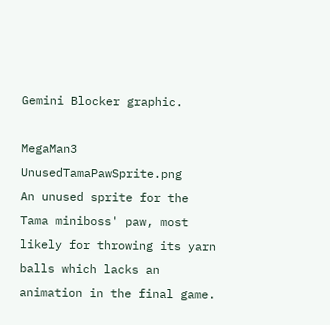Gemini Blocker graphic.

MegaMan3 UnusedTamaPawSprite.png
An unused sprite for the Tama miniboss' paw, most likely for throwing its yarn balls which lacks an animation in the final game.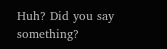Huh? Did you say something?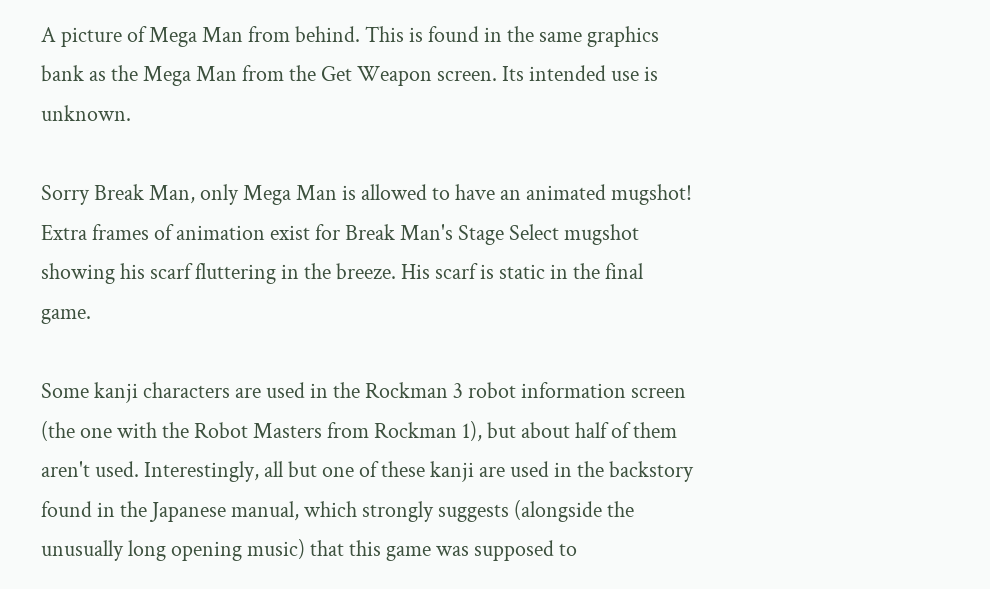A picture of Mega Man from behind. This is found in the same graphics bank as the Mega Man from the Get Weapon screen. Its intended use is unknown.

Sorry Break Man, only Mega Man is allowed to have an animated mugshot!
Extra frames of animation exist for Break Man's Stage Select mugshot showing his scarf fluttering in the breeze. His scarf is static in the final game.

Some kanji characters are used in the Rockman 3 robot information screen (the one with the Robot Masters from Rockman 1), but about half of them aren't used. Interestingly, all but one of these kanji are used in the backstory found in the Japanese manual, which strongly suggests (alongside the unusually long opening music) that this game was supposed to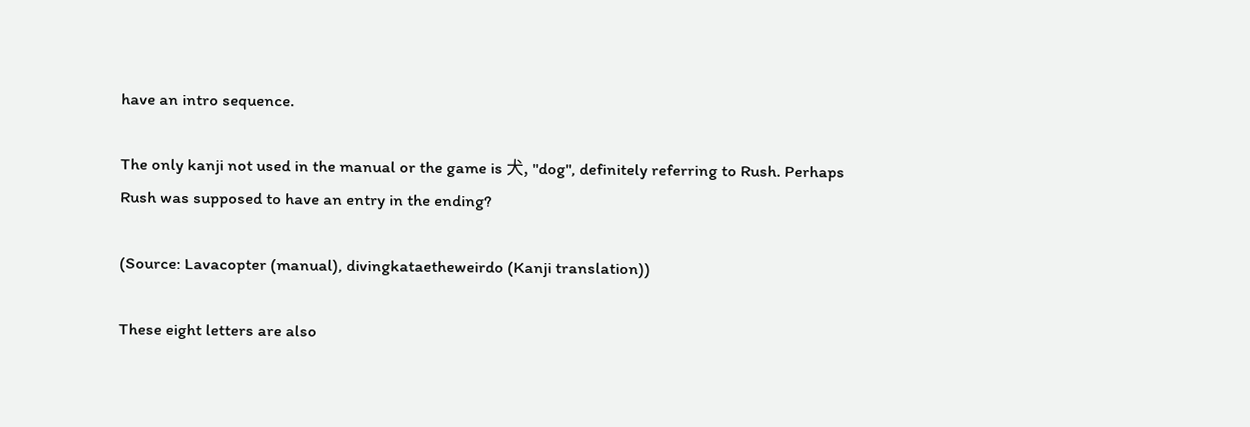have an intro sequence.

The only kanji not used in the manual or the game is 犬, "dog", definitely referring to Rush. Perhaps Rush was supposed to have an entry in the ending?

(Source: Lavacopter (manual), divingkataetheweirdo (Kanji translation))

These eight letters are also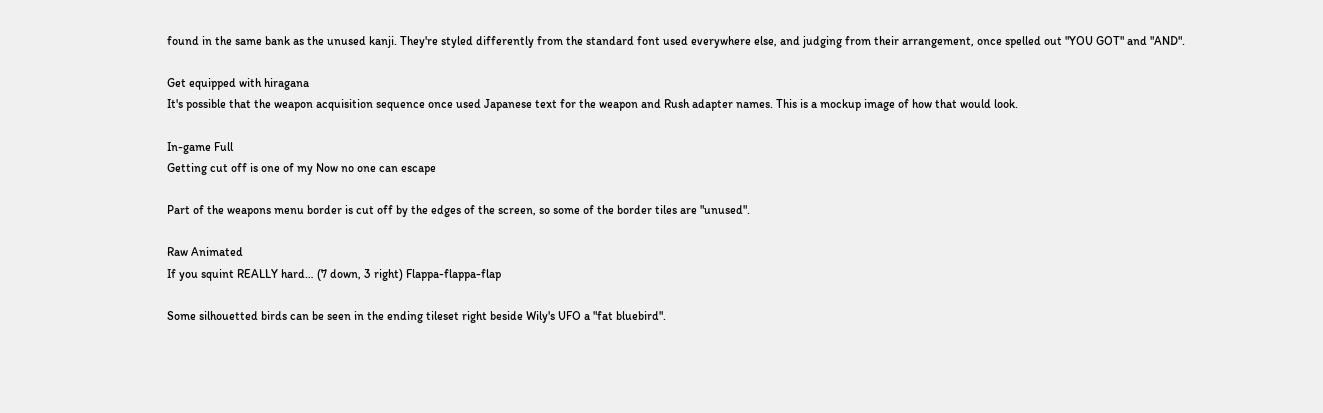found in the same bank as the unused kanji. They're styled differently from the standard font used everywhere else, and judging from their arrangement, once spelled out "YOU GOT" and "AND".

Get equipped with hiragana
It's possible that the weapon acquisition sequence once used Japanese text for the weapon and Rush adapter names. This is a mockup image of how that would look.

In-game Full
Getting cut off is one of my Now no one can escape

Part of the weapons menu border is cut off by the edges of the screen, so some of the border tiles are "unused".

Raw Animated
If you squint REALLY hard… (7 down, 3 right) Flappa-flappa-flap

Some silhouetted birds can be seen in the ending tileset right beside Wily's UFO a "fat bluebird".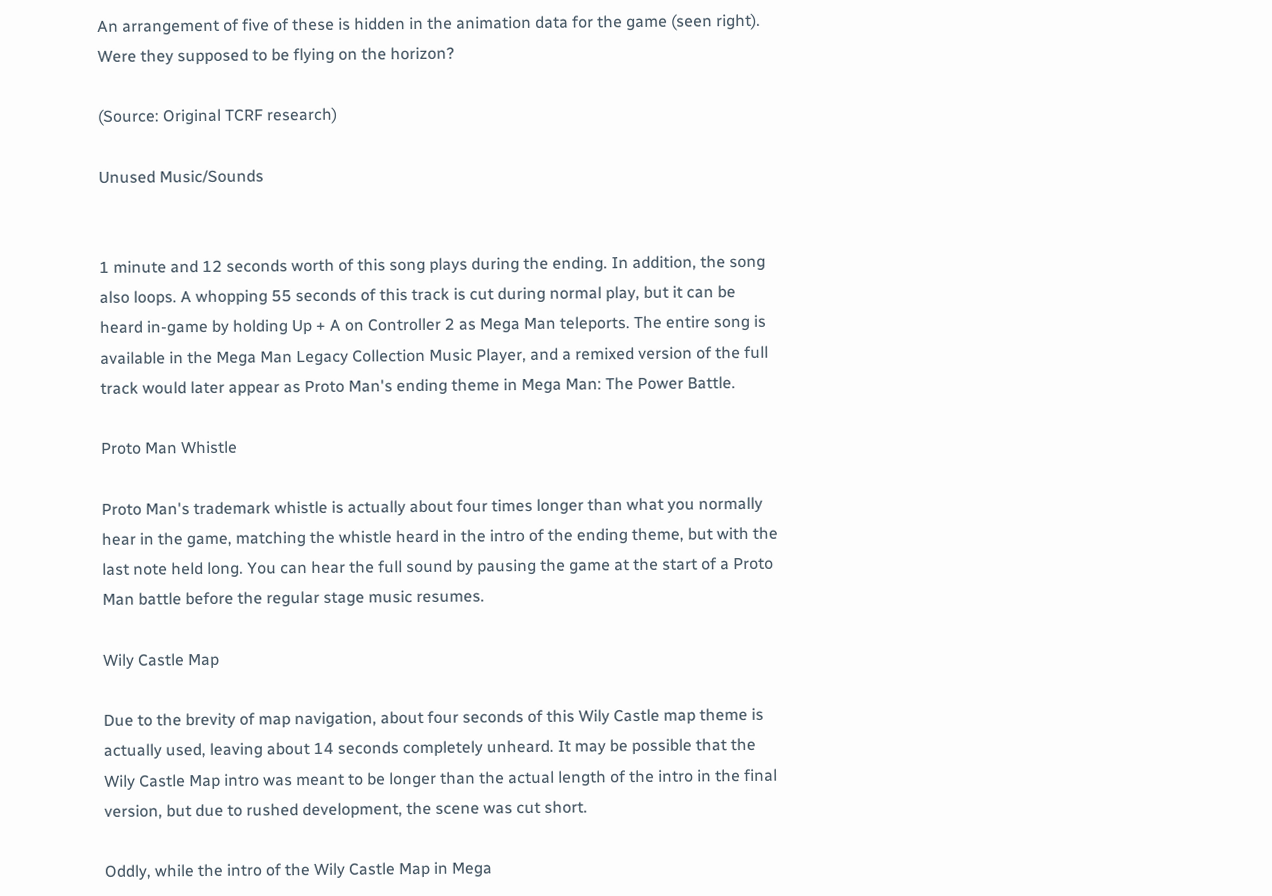An arrangement of five of these is hidden in the animation data for the game (seen right). Were they supposed to be flying on the horizon?

(Source: Original TCRF research)

Unused Music/Sounds


1 minute and 12 seconds worth of this song plays during the ending. In addition, the song also loops. A whopping 55 seconds of this track is cut during normal play, but it can be heard in-game by holding Up + A on Controller 2 as Mega Man teleports. The entire song is available in the Mega Man Legacy Collection Music Player, and a remixed version of the full track would later appear as Proto Man's ending theme in Mega Man: The Power Battle.

Proto Man Whistle

Proto Man's trademark whistle is actually about four times longer than what you normally hear in the game, matching the whistle heard in the intro of the ending theme, but with the last note held long. You can hear the full sound by pausing the game at the start of a Proto Man battle before the regular stage music resumes.

Wily Castle Map

Due to the brevity of map navigation, about four seconds of this Wily Castle map theme is actually used, leaving about 14 seconds completely unheard. It may be possible that the Wily Castle Map intro was meant to be longer than the actual length of the intro in the final version, but due to rushed development, the scene was cut short.

Oddly, while the intro of the Wily Castle Map in Mega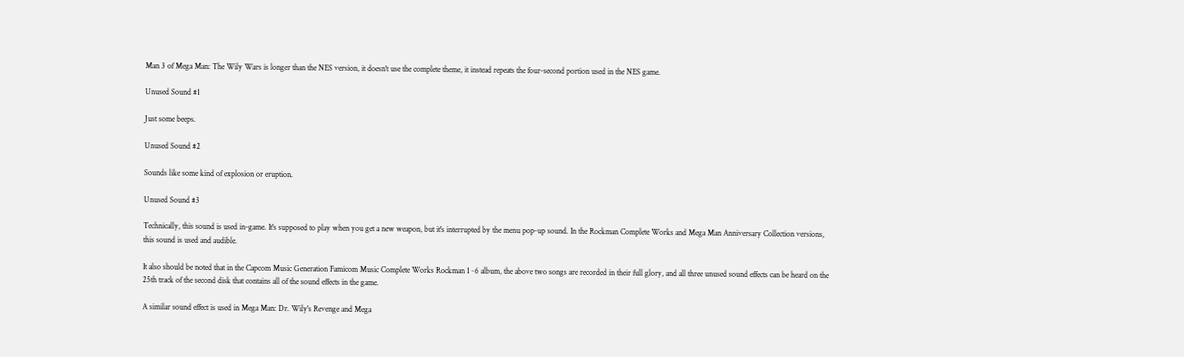Man 3 of Mega Man: The Wily Wars is longer than the NES version, it doesn't use the complete theme, it instead repeats the four-second portion used in the NES game.

Unused Sound #1

Just some beeps.

Unused Sound #2

Sounds like some kind of explosion or eruption.

Unused Sound #3

Technically, this sound is used in-game. It's supposed to play when you get a new weapon, but it's interrupted by the menu pop-up sound. In the Rockman Complete Works and Mega Man Anniversary Collection versions, this sound is used and audible.

It also should be noted that in the Capcom Music Generation Famicom Music Complete Works Rockman 1~6 album, the above two songs are recorded in their full glory, and all three unused sound effects can be heard on the 25th track of the second disk that contains all of the sound effects in the game.

A similar sound effect is used in Mega Man: Dr. Wily's Revenge and Mega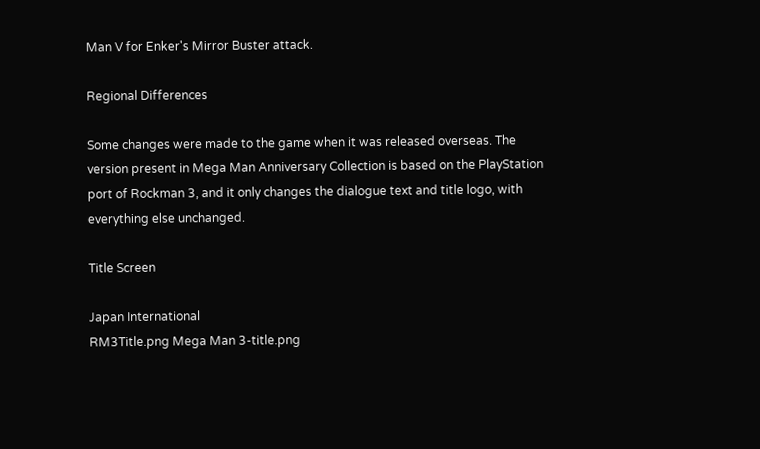Man V for Enker's Mirror Buster attack.

Regional Differences

Some changes were made to the game when it was released overseas. The version present in Mega Man Anniversary Collection is based on the PlayStation port of Rockman 3, and it only changes the dialogue text and title logo, with everything else unchanged.

Title Screen

Japan International
RM3Title.png Mega Man 3-title.png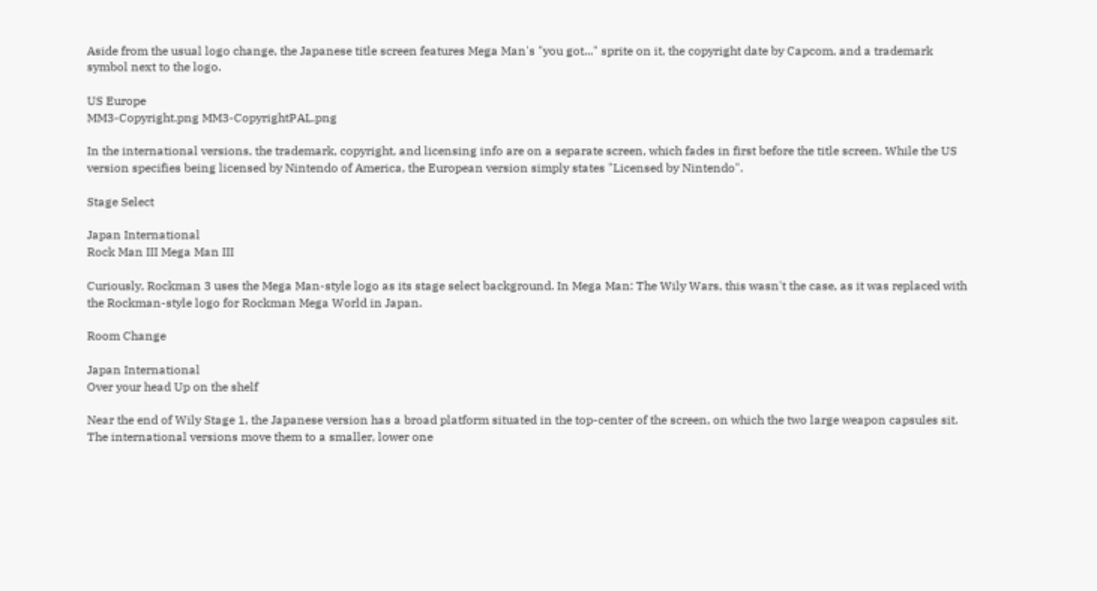Aside from the usual logo change, the Japanese title screen features Mega Man's "you got..." sprite on it, the copyright date by Capcom, and a trademark symbol next to the logo.

US Europe
MM3-Copyright.png MM3-CopyrightPAL.png

In the international versions, the trademark, copyright, and licensing info are on a separate screen, which fades in first before the title screen. While the US version specifies being licensed by Nintendo of America, the European version simply states "Licensed by Nintendo".

Stage Select

Japan International
Rock Man III Mega Man III

Curiously, Rockman 3 uses the Mega Man-style logo as its stage select background. In Mega Man: The Wily Wars, this wasn't the case, as it was replaced with the Rockman-style logo for Rockman Mega World in Japan.

Room Change

Japan International
Over your head Up on the shelf

Near the end of Wily Stage 1, the Japanese version has a broad platform situated in the top-center of the screen, on which the two large weapon capsules sit. The international versions move them to a smaller, lower one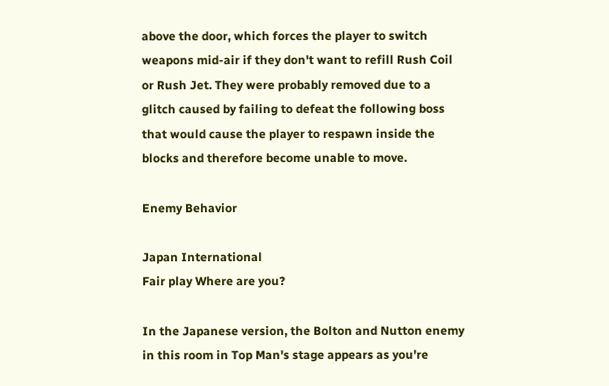above the door, which forces the player to switch weapons mid-air if they don't want to refill Rush Coil or Rush Jet. They were probably removed due to a glitch caused by failing to defeat the following boss that would cause the player to respawn inside the blocks and therefore become unable to move.

Enemy Behavior

Japan International
Fair play Where are you?

In the Japanese version, the Bolton and Nutton enemy in this room in Top Man's stage appears as you're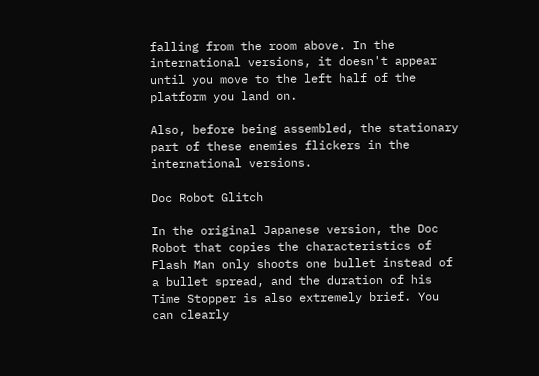falling from the room above. In the international versions, it doesn't appear until you move to the left half of the platform you land on.

Also, before being assembled, the stationary part of these enemies flickers in the international versions.

Doc Robot Glitch

In the original Japanese version, the Doc Robot that copies the characteristics of Flash Man only shoots one bullet instead of a bullet spread, and the duration of his Time Stopper is also extremely brief. You can clearly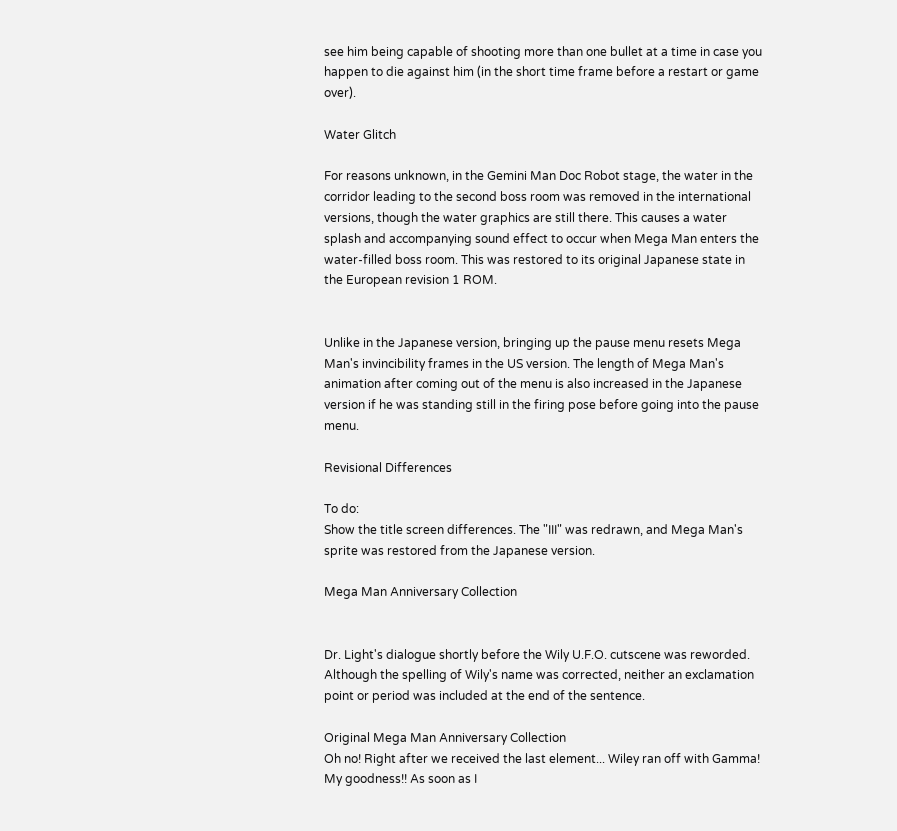see him being capable of shooting more than one bullet at a time in case you happen to die against him (in the short time frame before a restart or game over).

Water Glitch

For reasons unknown, in the Gemini Man Doc Robot stage, the water in the corridor leading to the second boss room was removed in the international versions, though the water graphics are still there. This causes a water splash and accompanying sound effect to occur when Mega Man enters the water-filled boss room. This was restored to its original Japanese state in the European revision 1 ROM.


Unlike in the Japanese version, bringing up the pause menu resets Mega Man's invincibility frames in the US version. The length of Mega Man's animation after coming out of the menu is also increased in the Japanese version if he was standing still in the firing pose before going into the pause menu.

Revisional Differences

To do:
Show the title screen differences. The "III" was redrawn, and Mega Man's sprite was restored from the Japanese version.

Mega Man Anniversary Collection


Dr. Light's dialogue shortly before the Wily U.F.O. cutscene was reworded. Although the spelling of Wily's name was corrected, neither an exclamation point or period was included at the end of the sentence.

Original Mega Man Anniversary Collection
Oh no! Right after we received the last element... Wiley ran off with Gamma! My goodness!! As soon as I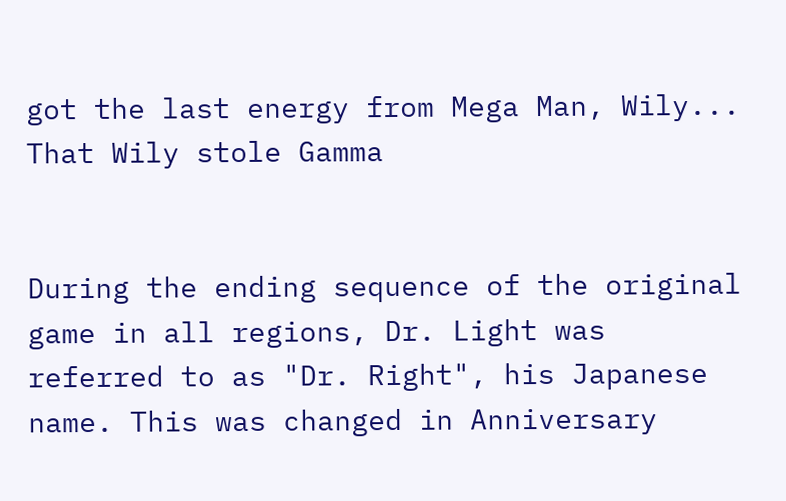got the last energy from Mega Man, Wily... That Wily stole Gamma


During the ending sequence of the original game in all regions, Dr. Light was referred to as "Dr. Right", his Japanese name. This was changed in Anniversary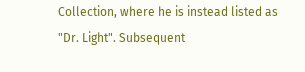Collection, where he is instead listed as "Dr. Light". Subsequent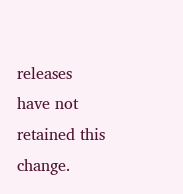releases have not retained this change.